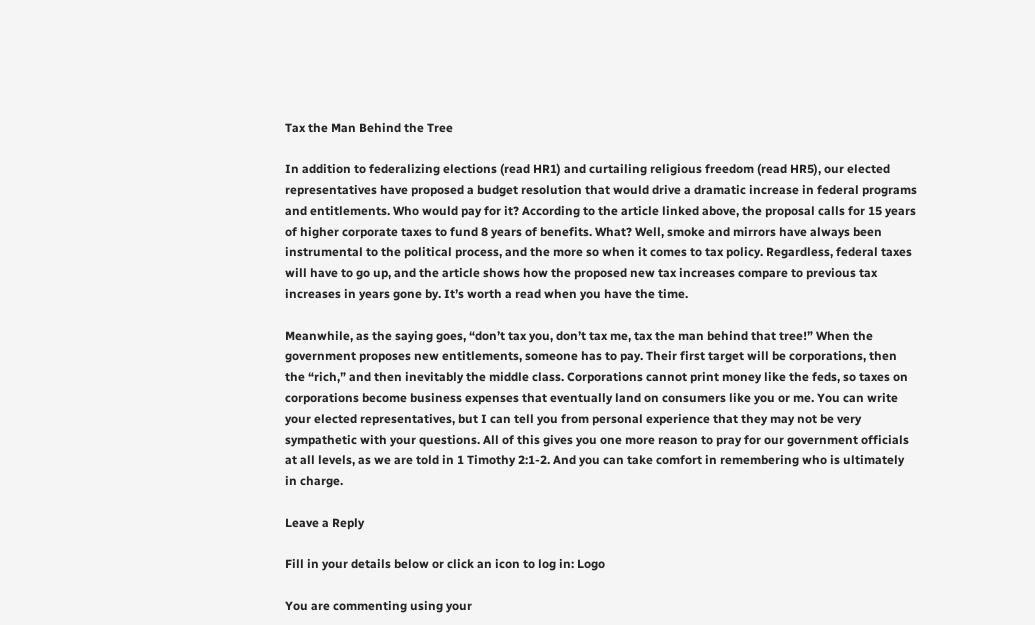Tax the Man Behind the Tree

In addition to federalizing elections (read HR1) and curtailing religious freedom (read HR5), our elected representatives have proposed a budget resolution that would drive a dramatic increase in federal programs and entitlements. Who would pay for it? According to the article linked above, the proposal calls for 15 years of higher corporate taxes to fund 8 years of benefits. What? Well, smoke and mirrors have always been instrumental to the political process, and the more so when it comes to tax policy. Regardless, federal taxes will have to go up, and the article shows how the proposed new tax increases compare to previous tax increases in years gone by. It’s worth a read when you have the time.

Meanwhile, as the saying goes, “don’t tax you, don’t tax me, tax the man behind that tree!” When the government proposes new entitlements, someone has to pay. Their first target will be corporations, then the “rich,” and then inevitably the middle class. Corporations cannot print money like the feds, so taxes on corporations become business expenses that eventually land on consumers like you or me. You can write your elected representatives, but I can tell you from personal experience that they may not be very sympathetic with your questions. All of this gives you one more reason to pray for our government officials at all levels, as we are told in 1 Timothy 2:1-2. And you can take comfort in remembering who is ultimately in charge.

Leave a Reply

Fill in your details below or click an icon to log in: Logo

You are commenting using your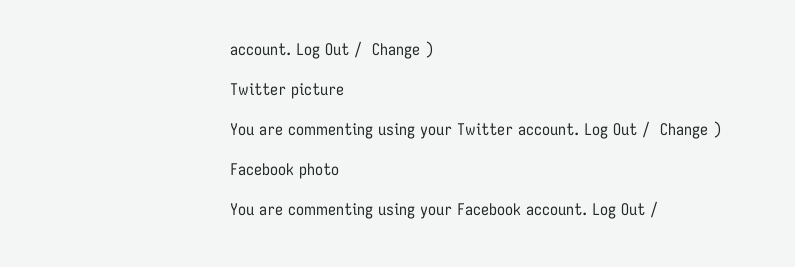account. Log Out /  Change )

Twitter picture

You are commenting using your Twitter account. Log Out /  Change )

Facebook photo

You are commenting using your Facebook account. Log Out /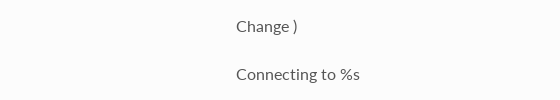Change )

Connecting to %s